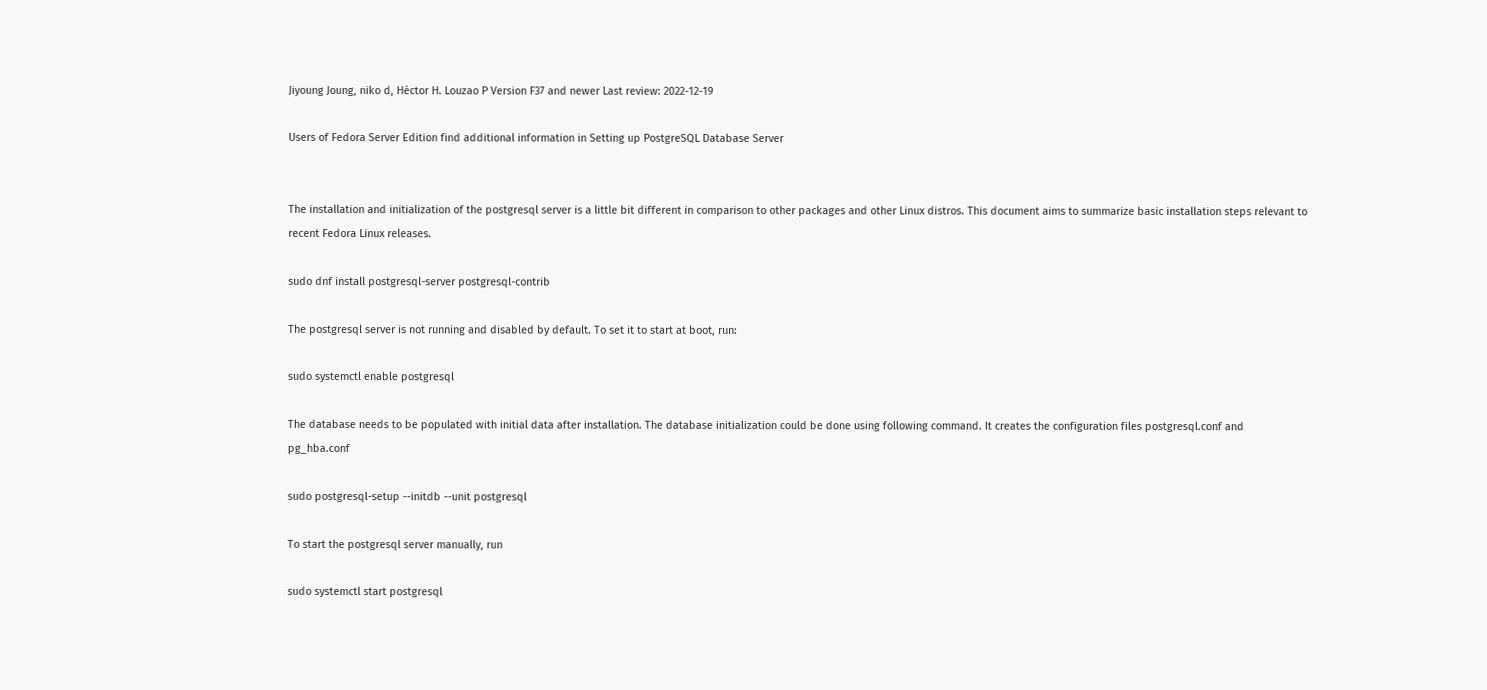Jiyoung Joung, niko d, Héctor H. Louzao P Version F37 and newer Last review: 2022-12-19

Users of Fedora Server Edition find additional information in Setting up PostgreSQL Database Server


The installation and initialization of the postgresql server is a little bit different in comparison to other packages and other Linux distros. This document aims to summarize basic installation steps relevant to recent Fedora Linux releases.

sudo dnf install postgresql-server postgresql-contrib

The postgresql server is not running and disabled by default. To set it to start at boot, run:

sudo systemctl enable postgresql

The database needs to be populated with initial data after installation. The database initialization could be done using following command. It creates the configuration files postgresql.conf and pg_hba.conf

sudo postgresql-setup --initdb --unit postgresql

To start the postgresql server manually, run

sudo systemctl start postgresql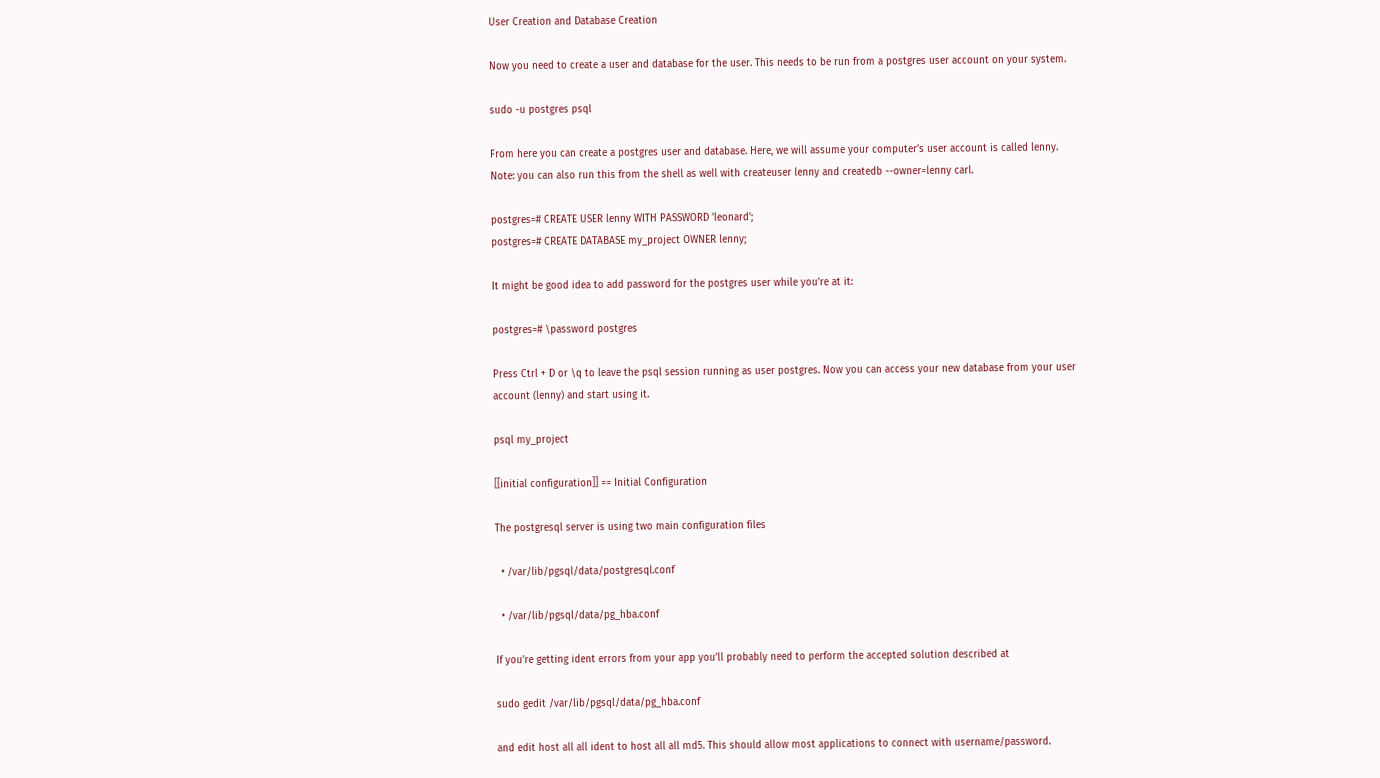User Creation and Database Creation

Now you need to create a user and database for the user. This needs to be run from a postgres user account on your system.

sudo -u postgres psql

From here you can create a postgres user and database. Here, we will assume your computer’s user account is called lenny. Note: you can also run this from the shell as well with createuser lenny and createdb --owner=lenny carl.

postgres=# CREATE USER lenny WITH PASSWORD 'leonard';
postgres=# CREATE DATABASE my_project OWNER lenny;

It might be good idea to add password for the postgres user while you’re at it:

postgres=# \password postgres

Press Ctrl + D or \q to leave the psql session running as user postgres. Now you can access your new database from your user account (lenny) and start using it.

psql my_project

[[initial configuration]] == Initial Configuration

The postgresql server is using two main configuration files

  • /var/lib/pgsql/data/postgresql.conf

  • /var/lib/pgsql/data/pg_hba.conf

If you’re getting ident errors from your app you’ll probably need to perform the accepted solution described at

sudo gedit /var/lib/pgsql/data/pg_hba.conf

and edit host all all ident to host all all md5. This should allow most applications to connect with username/password.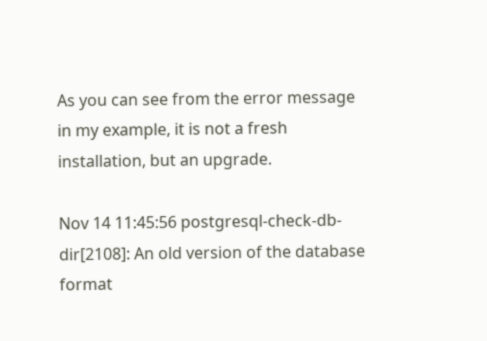As you can see from the error message in my example, it is not a fresh installation, but an upgrade.

Nov 14 11:45:56 postgresql-check-db-dir[2108]: An old version of the database format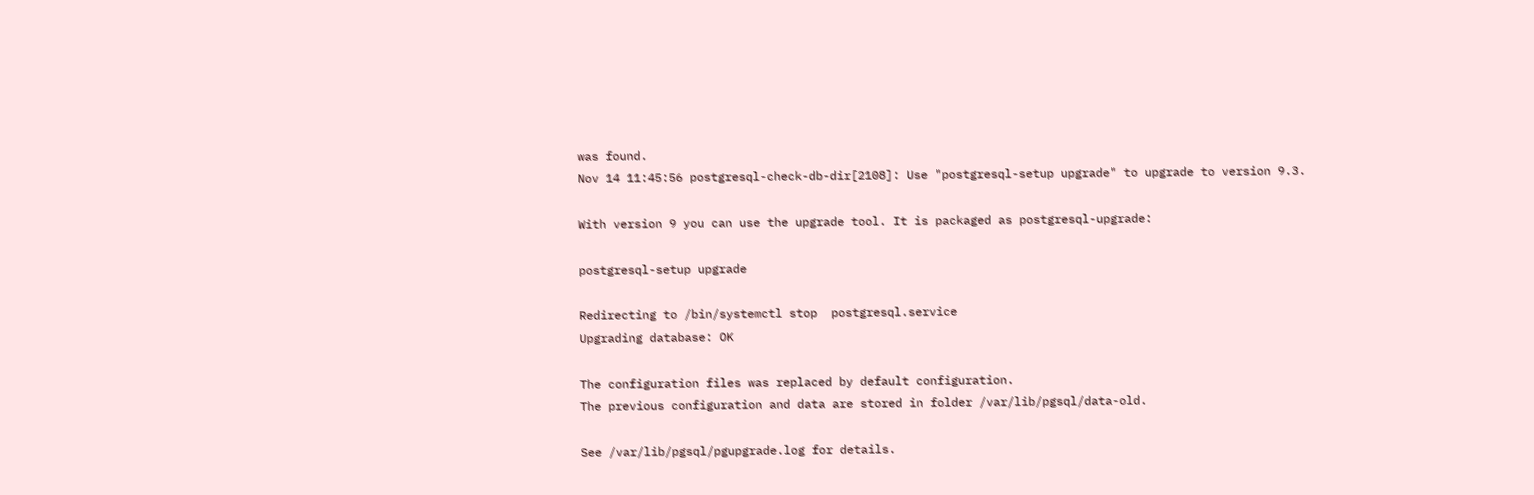was found.
Nov 14 11:45:56 postgresql-check-db-dir[2108]: Use "postgresql-setup upgrade" to upgrade to version 9.3.

With version 9 you can use the upgrade tool. It is packaged as postgresql-upgrade:

postgresql-setup upgrade

Redirecting to /bin/systemctl stop  postgresql.service
Upgrading database: OK

The configuration files was replaced by default configuration.
The previous configuration and data are stored in folder /var/lib/pgsql/data-old.

See /var/lib/pgsql/pgupgrade.log for details.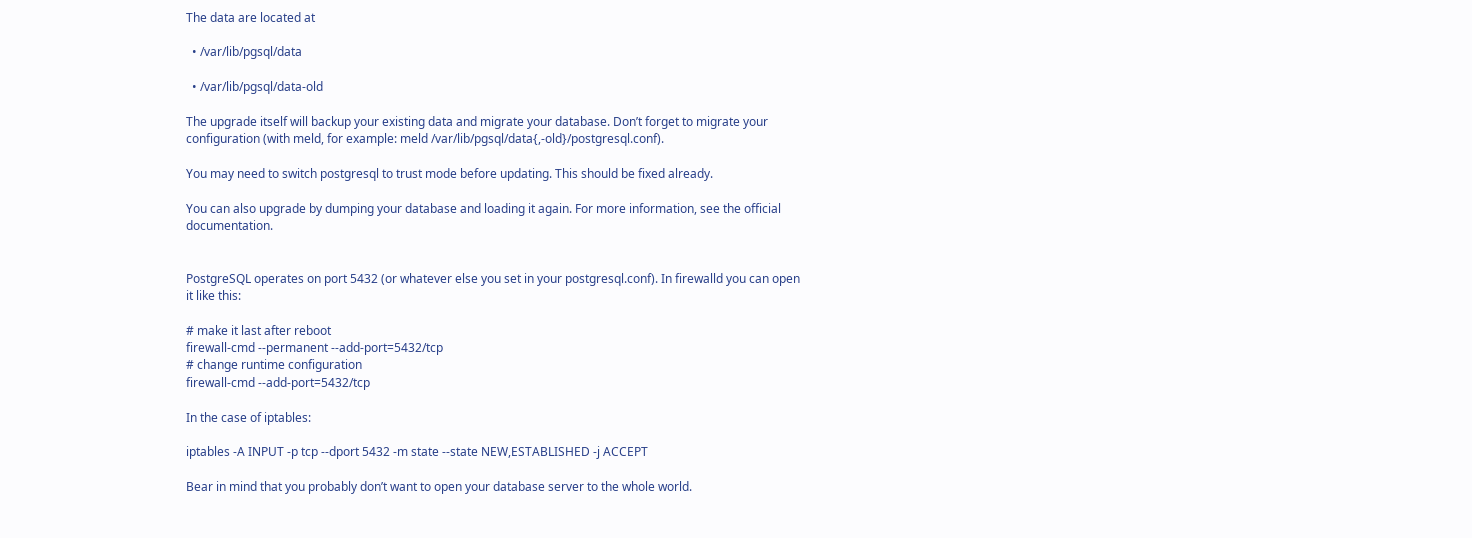The data are located at

  • /var/lib/pgsql/data

  • /var/lib/pgsql/data-old

The upgrade itself will backup your existing data and migrate your database. Don’t forget to migrate your configuration (with meld, for example: meld /var/lib/pgsql/data{,-old}/postgresql.conf).

You may need to switch postgresql to trust mode before updating. This should be fixed already.

You can also upgrade by dumping your database and loading it again. For more information, see the official documentation.


PostgreSQL operates on port 5432 (or whatever else you set in your postgresql.conf). In firewalld you can open it like this:

# make it last after reboot
firewall-cmd --permanent --add-port=5432/tcp
# change runtime configuration
firewall-cmd --add-port=5432/tcp

In the case of iptables:

iptables -A INPUT -p tcp --dport 5432 -m state --state NEW,ESTABLISHED -j ACCEPT

Bear in mind that you probably don’t want to open your database server to the whole world.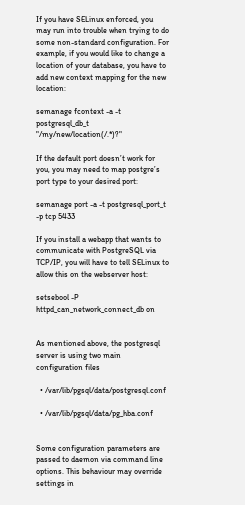If you have SELinux enforced, you may run into trouble when trying to do some non-standard configuration. For example, if you would like to change a location of your database, you have to add new context mapping for the new location:

semanage fcontext -a -t postgresql_db_t "/my/new/location(/.*)?"

If the default port doesn’t work for you, you may need to map postgre’s port type to your desired port:

semanage port -a -t postgresql_port_t -p tcp 5433

If you install a webapp that wants to communicate with PostgreSQL via TCP/IP, you will have to tell SELinux to allow this on the webserver host:

setsebool -P httpd_can_network_connect_db on


As mentioned above, the postgresql server is using two main configuration files

  • /var/lib/pgsql/data/postgresql.conf

  • /var/lib/pgsql/data/pg_hba.conf


Some configuration parameters are passed to daemon via command line options. This behaviour may override settings in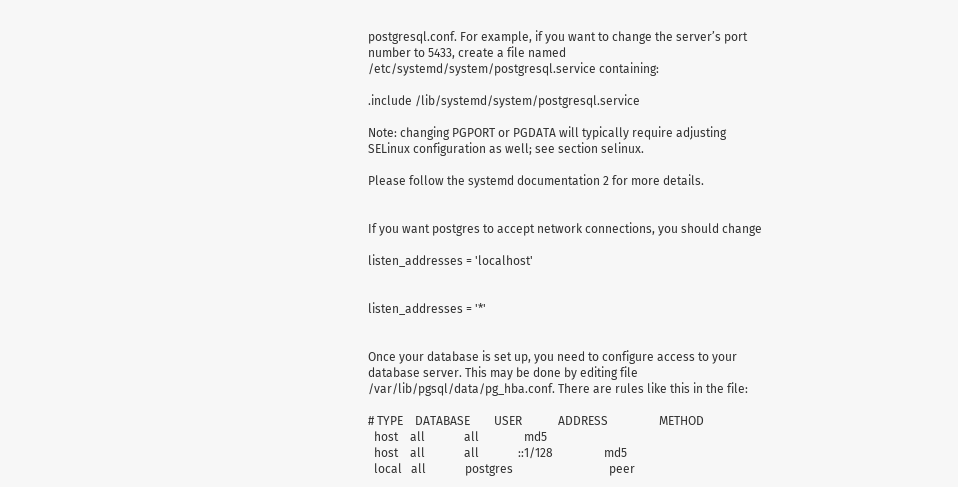postgresql.conf. For example, if you want to change the server’s port number to 5433, create a file named /etc/systemd/system/postgresql.service containing:

.include /lib/systemd/system/postgresql.service

Note: changing PGPORT or PGDATA will typically require adjusting SELinux configuration as well; see section selinux.

Please follow the systemd documentation 2 for more details.


If you want postgres to accept network connections, you should change

listen_addresses = 'localhost'


listen_addresses = '*'


Once your database is set up, you need to configure access to your database server. This may be done by editing file /var/lib/pgsql/data/pg_hba.conf. There are rules like this in the file:

# TYPE    DATABASE        USER            ADDRESS                 METHOD
  host    all             all               md5
  host    all             all             ::1/128                 md5
  local   all             postgres                                peer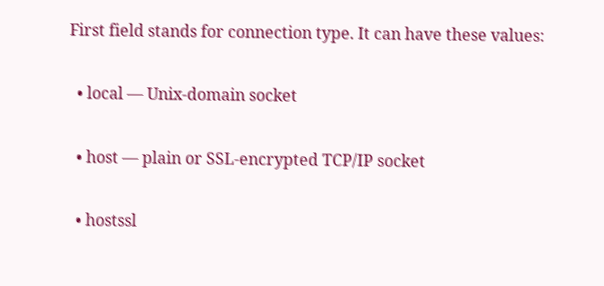First field stands for connection type. It can have these values:

  • local — Unix-domain socket

  • host — plain or SSL-encrypted TCP/IP socket

  • hostssl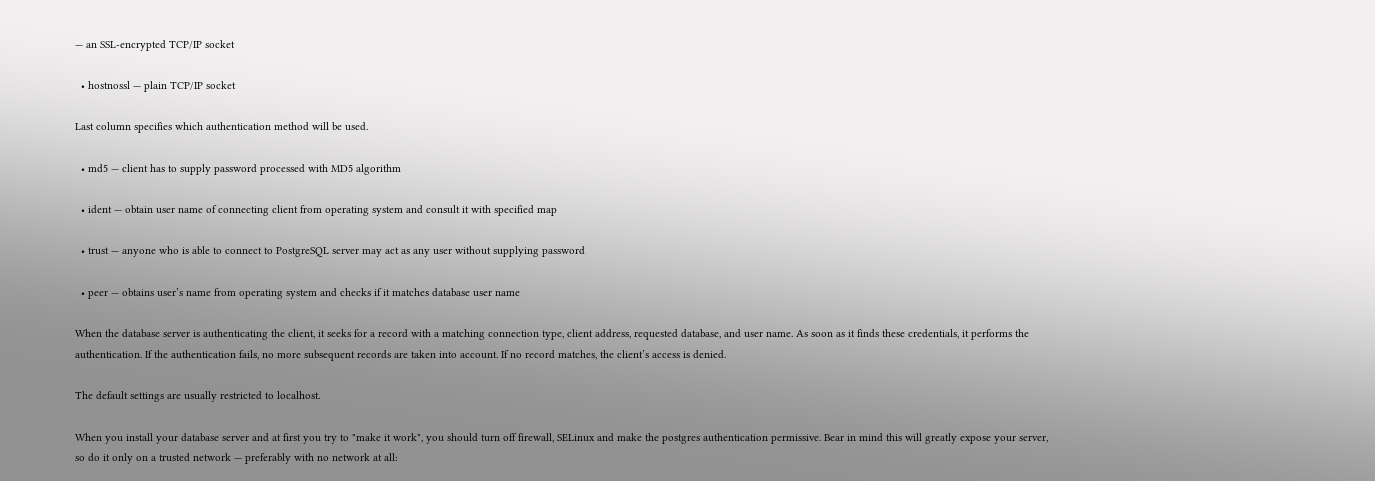— an SSL-encrypted TCP/IP socket

  • hostnossl — plain TCP/IP socket

Last column specifies which authentication method will be used.

  • md5 — client has to supply password processed with MD5 algorithm

  • ident — obtain user name of connecting client from operating system and consult it with specified map

  • trust — anyone who is able to connect to PostgreSQL server may act as any user without supplying password

  • peer — obtains user’s name from operating system and checks if it matches database user name

When the database server is authenticating the client, it seeks for a record with a matching connection type, client address, requested database, and user name. As soon as it finds these credentials, it performs the authentication. If the authentication fails, no more subsequent records are taken into account. If no record matches, the client’s access is denied.

The default settings are usually restricted to localhost.

When you install your database server and at first you try to "make it work", you should turn off firewall, SELinux and make the postgres authentication permissive. Bear in mind this will greatly expose your server, so do it only on a trusted network — preferably with no network at all: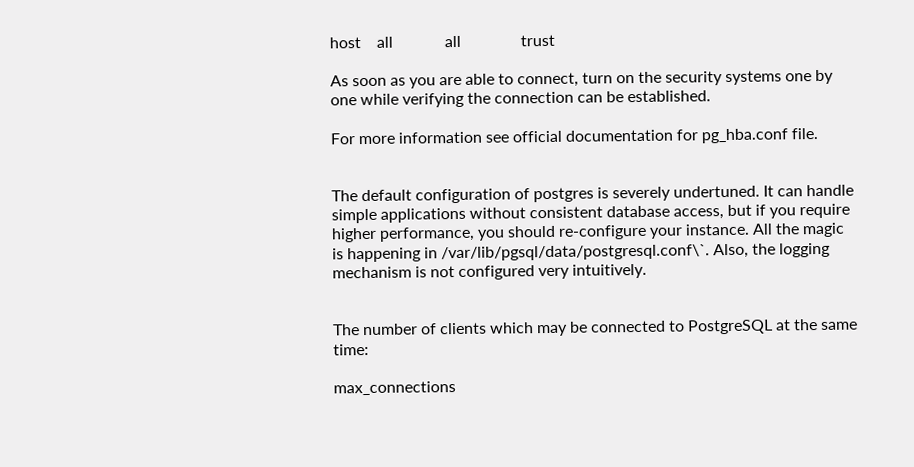host    all             all               trust

As soon as you are able to connect, turn on the security systems one by one while verifying the connection can be established.

For more information see official documentation for pg_hba.conf file.


The default configuration of postgres is severely undertuned. It can handle simple applications without consistent database access, but if you require higher performance, you should re-configure your instance. All the magic is happening in /var/lib/pgsql/data/postgresql.conf\`. Also, the logging mechanism is not configured very intuitively.


The number of clients which may be connected to PostgreSQL at the same time:

max_connections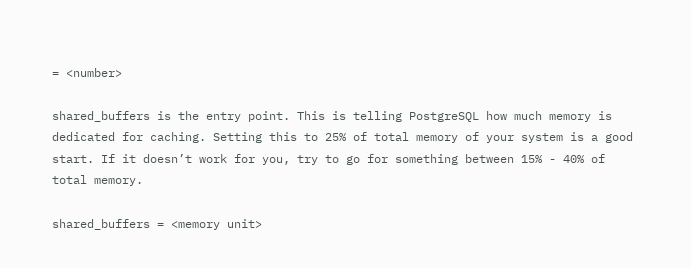= <number>

shared_buffers is the entry point. This is telling PostgreSQL how much memory is dedicated for caching. Setting this to 25% of total memory of your system is a good start. If it doesn’t work for you, try to go for something between 15% - 40% of total memory.

shared_buffers = <memory unit>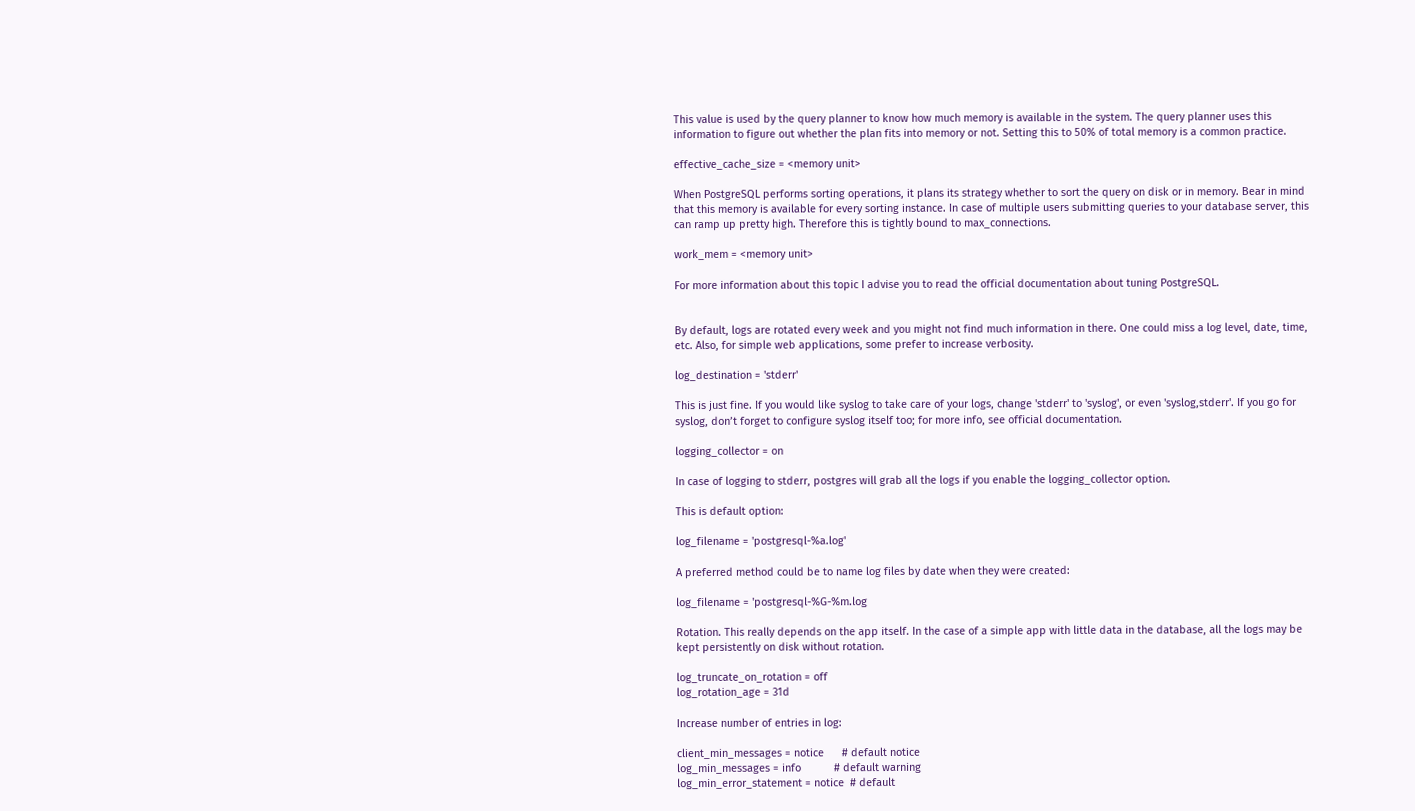This value is used by the query planner to know how much memory is available in the system. The query planner uses this information to figure out whether the plan fits into memory or not. Setting this to 50% of total memory is a common practice.

effective_cache_size = <memory unit>

When PostgreSQL performs sorting operations, it plans its strategy whether to sort the query on disk or in memory. Bear in mind that this memory is available for every sorting instance. In case of multiple users submitting queries to your database server, this can ramp up pretty high. Therefore this is tightly bound to max_connections.

work_mem = <memory unit>

For more information about this topic I advise you to read the official documentation about tuning PostgreSQL.


By default, logs are rotated every week and you might not find much information in there. One could miss a log level, date, time, etc. Also, for simple web applications, some prefer to increase verbosity.

log_destination = 'stderr'

This is just fine. If you would like syslog to take care of your logs, change 'stderr' to 'syslog', or even 'syslog,stderr'. If you go for syslog, don’t forget to configure syslog itself too; for more info, see official documentation.

logging_collector = on

In case of logging to stderr, postgres will grab all the logs if you enable the logging_collector option.

This is default option:

log_filename = 'postgresql-%a.log'

A preferred method could be to name log files by date when they were created:

log_filename = 'postgresql-%G-%m.log

Rotation. This really depends on the app itself. In the case of a simple app with little data in the database, all the logs may be kept persistently on disk without rotation.

log_truncate_on_rotation = off
log_rotation_age = 31d

Increase number of entries in log:

client_min_messages = notice      # default notice
log_min_messages = info           # default warning
log_min_error_statement = notice  # default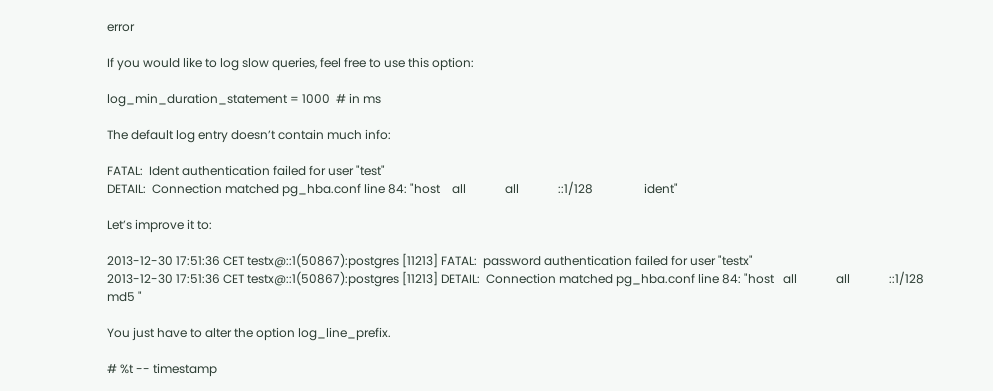error

If you would like to log slow queries, feel free to use this option:

log_min_duration_statement = 1000  # in ms

The default log entry doesn’t contain much info:

FATAL:  Ident authentication failed for user "test"
DETAIL:  Connection matched pg_hba.conf line 84: "host    all             all             ::1/128                 ident"

Let’s improve it to:

2013-12-30 17:51:36 CET testx@::1(50867):postgres [11213] FATAL:  password authentication failed for user "testx"
2013-12-30 17:51:36 CET testx@::1(50867):postgres [11213] DETAIL:  Connection matched pg_hba.conf line 84: "host   all             all             ::1/128                 md5 "

You just have to alter the option log_line_prefix.

# %t -- timestamp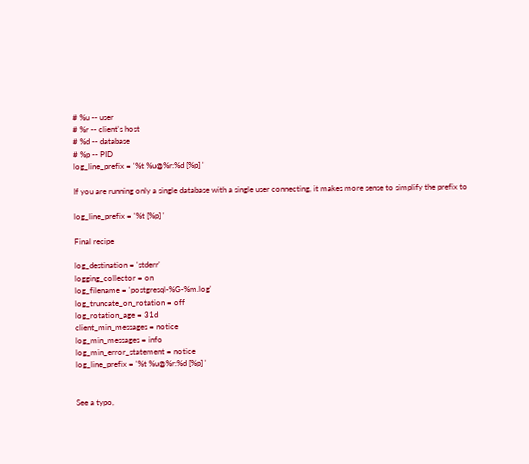# %u -- user
# %r -- client's host
# %d -- database
# %p -- PID
log_line_prefix = '%t %u@%r:%d [%p] '

If you are running only a single database with a single user connecting, it makes more sense to simplify the prefix to

log_line_prefix = '%t [%p] '

Final recipe

log_destination = 'stderr'
logging_collector = on
log_filename = 'postgresql-%G-%m.log'
log_truncate_on_rotation = off
log_rotation_age = 31d
client_min_messages = notice
log_min_messages = info
log_min_error_statement = notice
log_line_prefix = '%t %u@%r:%d [%p] '


See a typo,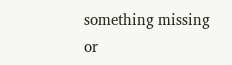something missing or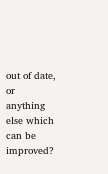out of date, or anything else which can be improved?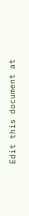Edit this document at